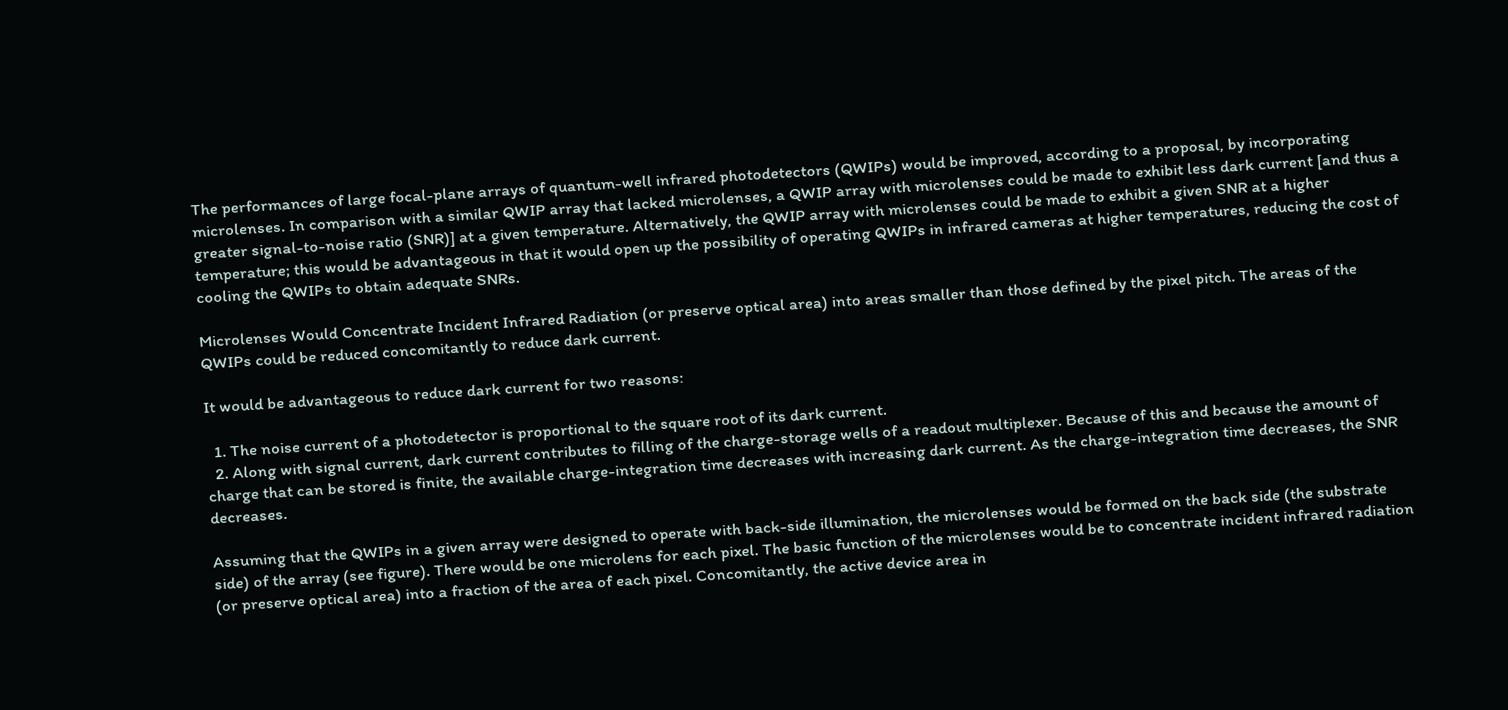The performances of large focal-plane arrays of quantum-well infrared photodetectors (QWIPs) would be improved, according to a proposal, by incorporating microlenses. In comparison with a similar QWIP array that lacked microlenses, a QWIP array with microlenses could be made to exhibit less dark current [and thus a greater signal-to-noise ratio (SNR)] at a given temperature. Alternatively, the QWIP array with microlenses could be made to exhibit a given SNR at a higher temperature; this would be advantageous in that it would open up the possibility of operating QWIPs in infrared cameras at higher temperatures, reducing the cost of cooling the QWIPs to obtain adequate SNRs.

Microlenses Would Concentrate Incident Infrared Radiation (or preserve optical area) into areas smaller than those defined by the pixel pitch. The areas of the QWIPs could be reduced concomitantly to reduce dark current.

It would be advantageous to reduce dark current for two reasons:

  1. The noise current of a photodetector is proportional to the square root of its dark current.
  2. Along with signal current, dark current contributes to filling of the charge-storage wells of a readout multiplexer. Because of this and because the amount of charge that can be stored is finite, the available charge-integration time decreases with increasing dark current. As the charge-integration time decreases, the SNR decreases.

Assuming that the QWIPs in a given array were designed to operate with back-side illumination, the microlenses would be formed on the back side (the substrate side) of the array (see figure). There would be one microlens for each pixel. The basic function of the microlenses would be to concentrate incident infrared radiation (or preserve optical area) into a fraction of the area of each pixel. Concomitantly, the active device area in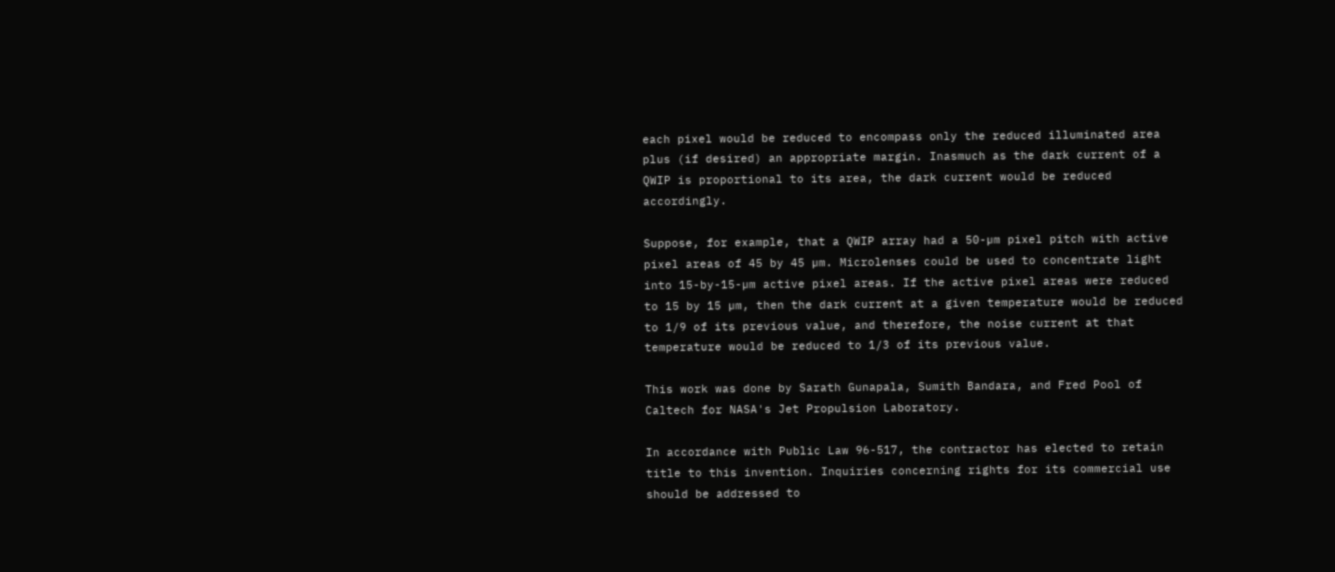each pixel would be reduced to encompass only the reduced illuminated area plus (if desired) an appropriate margin. Inasmuch as the dark current of a QWIP is proportional to its area, the dark current would be reduced accordingly.

Suppose, for example, that a QWIP array had a 50-µm pixel pitch with active pixel areas of 45 by 45 µm. Microlenses could be used to concentrate light into 15-by-15-µm active pixel areas. If the active pixel areas were reduced to 15 by 15 µm, then the dark current at a given temperature would be reduced to 1/9 of its previous value, and therefore, the noise current at that temperature would be reduced to 1/3 of its previous value.

This work was done by Sarath Gunapala, Sumith Bandara, and Fred Pool of Caltech for NASA's Jet Propulsion Laboratory.

In accordance with Public Law 96-517, the contractor has elected to retain title to this invention. Inquiries concerning rights for its commercial use should be addressed to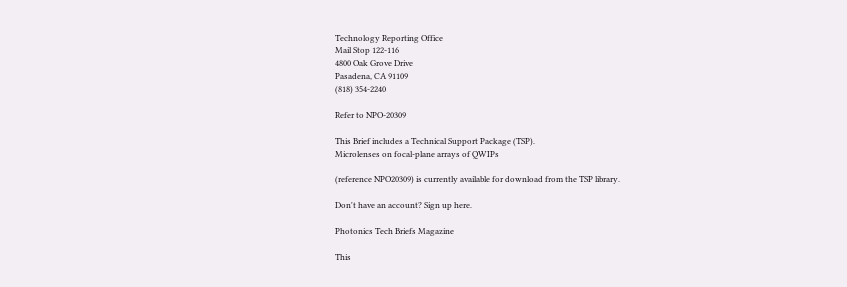Technology Reporting Office
Mail Stop 122-116
4800 Oak Grove Drive
Pasadena, CA 91109
(818) 354-2240

Refer to NPO-20309

This Brief includes a Technical Support Package (TSP).
Microlenses on focal-plane arrays of QWIPs

(reference NPO20309) is currently available for download from the TSP library.

Don't have an account? Sign up here.

Photonics Tech Briefs Magazine

This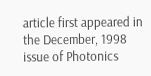article first appeared in the December, 1998 issue of Photonics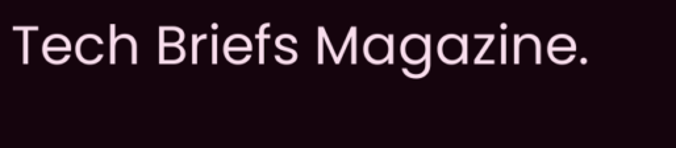Tech Briefs Magazine.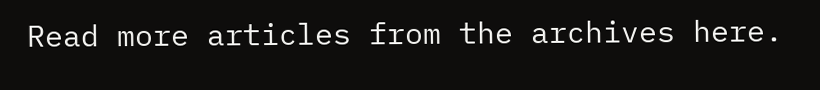Read more articles from the archives here.